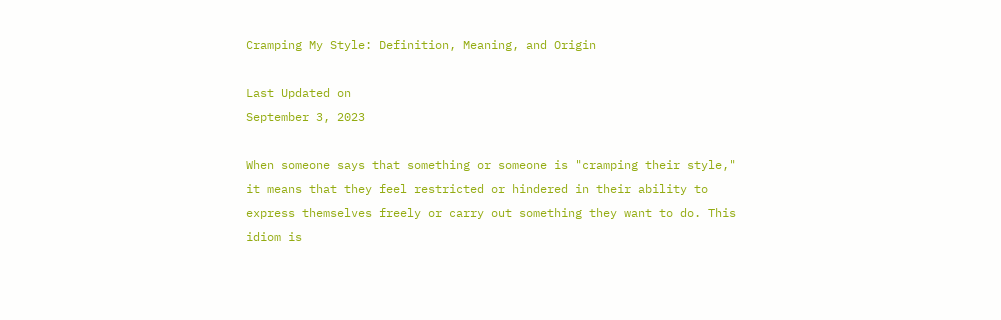Cramping My Style: Definition, Meaning, and Origin

Last Updated on
September 3, 2023

When someone says that something or someone is "cramping their style," it means that they feel restricted or hindered in their ability to express themselves freely or carry out something they want to do. This idiom is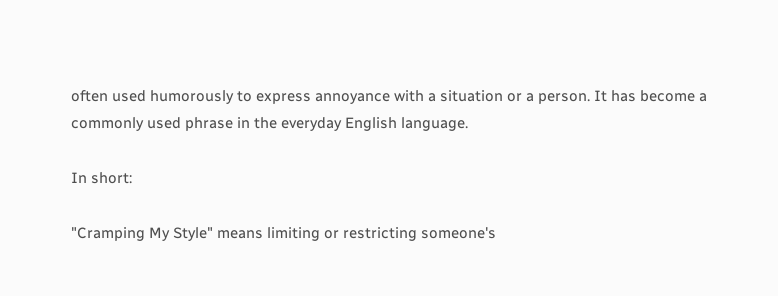often used humorously to express annoyance with a situation or a person. It has become a commonly used phrase in the everyday English language.

In short:

"Cramping My Style" means limiting or restricting someone's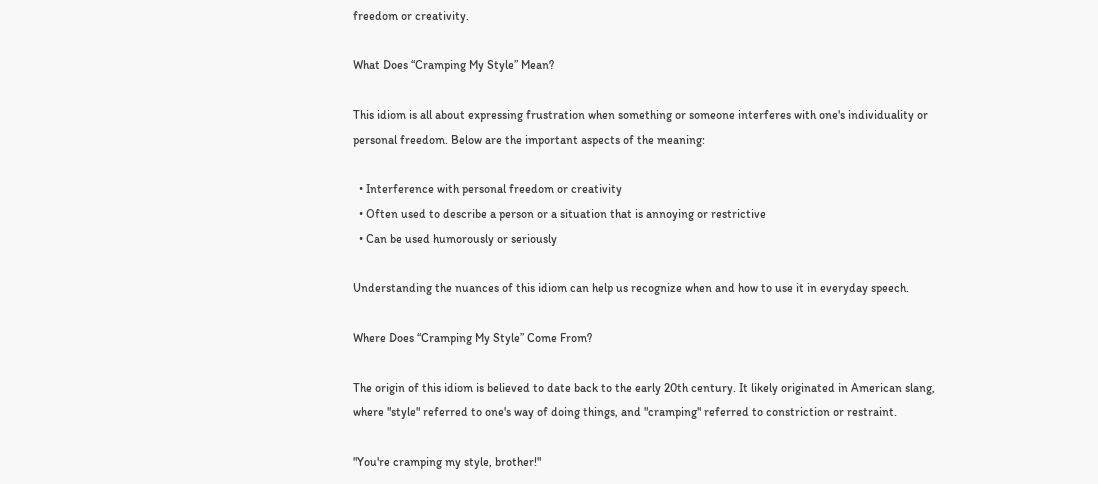freedom or creativity.

What Does “Cramping My Style” Mean?

This idiom is all about expressing frustration when something or someone interferes with one's individuality or personal freedom. Below are the important aspects of the meaning:

  • Interference with personal freedom or creativity
  • Often used to describe a person or a situation that is annoying or restrictive
  • Can be used humorously or seriously

Understanding the nuances of this idiom can help us recognize when and how to use it in everyday speech.

Where Does “Cramping My Style” Come From?

The origin of this idiom is believed to date back to the early 20th century. It likely originated in American slang, where "style" referred to one's way of doing things, and "cramping" referred to constriction or restraint.

"You're cramping my style, brother!"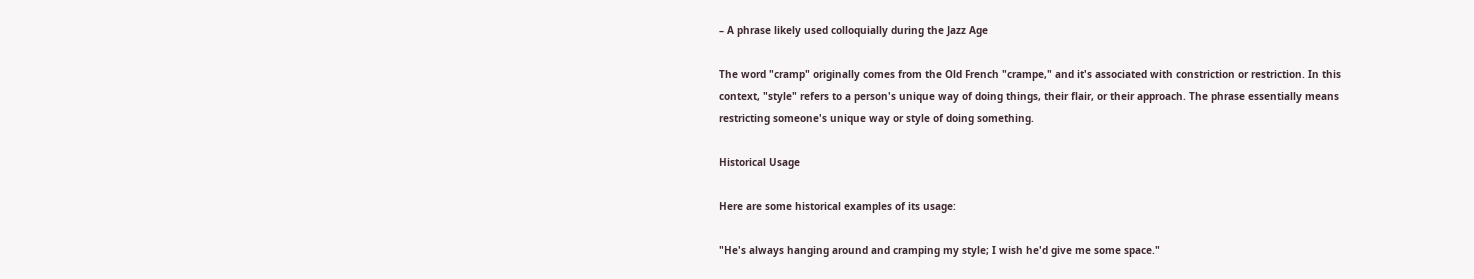– A phrase likely used colloquially during the Jazz Age

The word "cramp" originally comes from the Old French "crampe," and it's associated with constriction or restriction. In this context, "style" refers to a person's unique way of doing things, their flair, or their approach. The phrase essentially means restricting someone's unique way or style of doing something.

Historical Usage

Here are some historical examples of its usage:

"He's always hanging around and cramping my style; I wish he'd give me some space."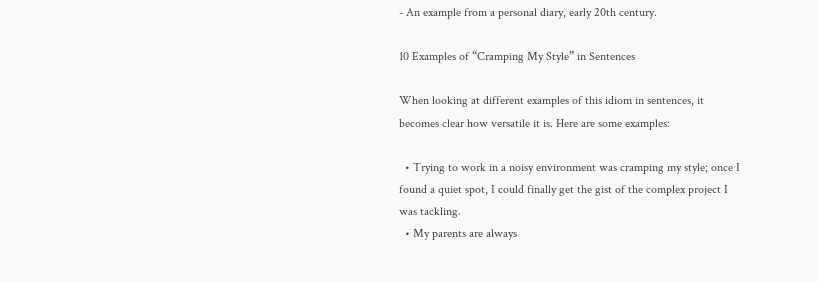- An example from a personal diary, early 20th century.

10 Examples of “Cramping My Style” in Sentences

When looking at different examples of this idiom in sentences, it becomes clear how versatile it is. Here are some examples:

  • Trying to work in a noisy environment was cramping my style; once I found a quiet spot, I could finally get the gist of the complex project I was tackling.
  • My parents are always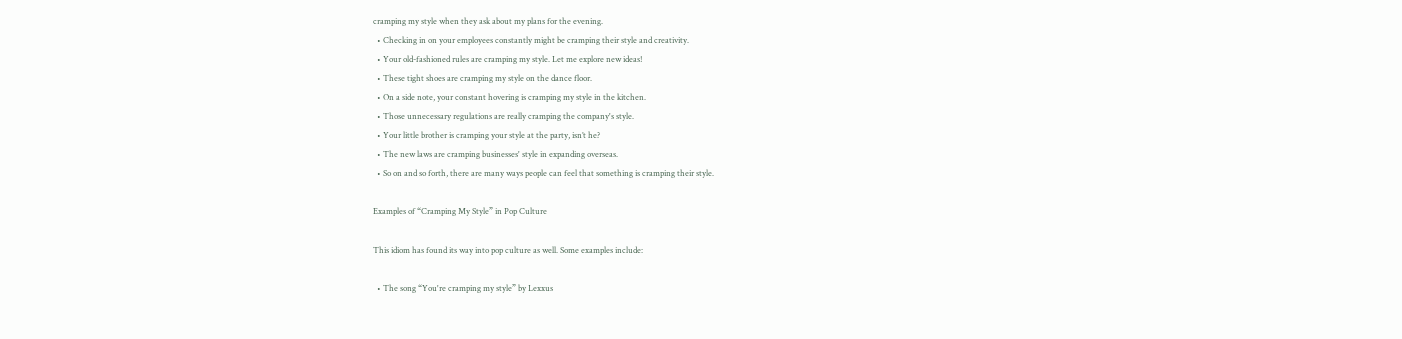cramping my style when they ask about my plans for the evening.
  • Checking in on your employees constantly might be cramping their style and creativity.
  • Your old-fashioned rules are cramping my style. Let me explore new ideas!
  • These tight shoes are cramping my style on the dance floor.
  • On a side note, your constant hovering is cramping my style in the kitchen.
  • Those unnecessary regulations are really cramping the company's style.
  • Your little brother is cramping your style at the party, isn’t he?
  • The new laws are cramping businesses' style in expanding overseas.
  • So on and so forth, there are many ways people can feel that something is cramping their style.

Examples of “Cramping My Style” in Pop Culture

This idiom has found its way into pop culture as well. Some examples include:

  • The song “You're cramping my style” by Lexxus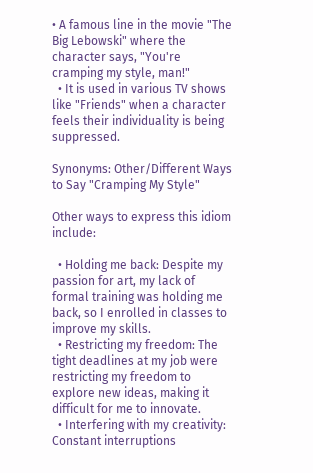• A famous line in the movie "The Big Lebowski" where the character says, "You're cramping my style, man!"
  • It is used in various TV shows like "Friends" when a character feels their individuality is being suppressed.

Synonyms: Other/Different Ways to Say "Cramping My Style"

Other ways to express this idiom include:

  • Holding me back: Despite my passion for art, my lack of formal training was holding me back, so I enrolled in classes to improve my skills.
  • Restricting my freedom: The tight deadlines at my job were restricting my freedom to explore new ideas, making it difficult for me to innovate.
  • Interfering with my creativity: Constant interruptions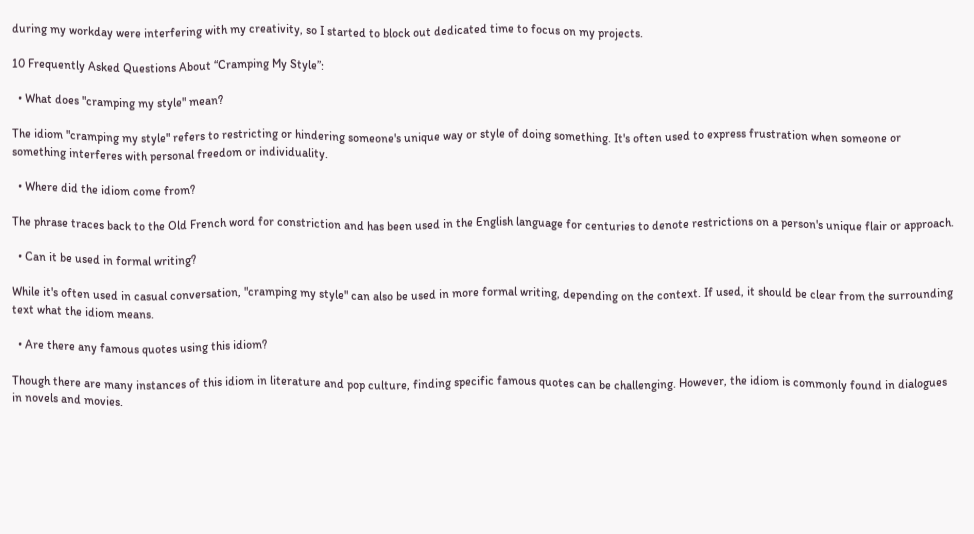during my workday were interfering with my creativity, so I started to block out dedicated time to focus on my projects.

10 Frequently Asked Questions About “Cramping My Style”:

  • What does "cramping my style" mean?

The idiom "cramping my style" refers to restricting or hindering someone's unique way or style of doing something. It's often used to express frustration when someone or something interferes with personal freedom or individuality.

  • Where did the idiom come from?

The phrase traces back to the Old French word for constriction and has been used in the English language for centuries to denote restrictions on a person's unique flair or approach.

  • Can it be used in formal writing?

While it's often used in casual conversation, "cramping my style" can also be used in more formal writing, depending on the context. If used, it should be clear from the surrounding text what the idiom means.

  • Are there any famous quotes using this idiom?

Though there are many instances of this idiom in literature and pop culture, finding specific famous quotes can be challenging. However, the idiom is commonly found in dialogues in novels and movies.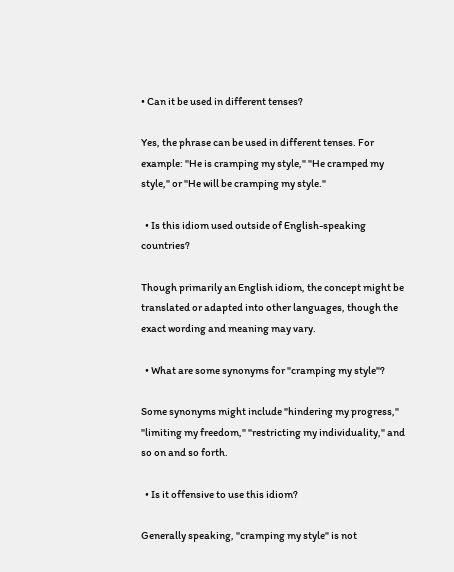• Can it be used in different tenses?

Yes, the phrase can be used in different tenses. For example: "He is cramping my style," "He cramped my style," or "He will be cramping my style."

  • Is this idiom used outside of English-speaking countries?

Though primarily an English idiom, the concept might be translated or adapted into other languages, though the exact wording and meaning may vary.

  • What are some synonyms for "cramping my style"?

Some synonyms might include "hindering my progress," "limiting my freedom," "restricting my individuality," and so on and so forth.

  • Is it offensive to use this idiom?

Generally speaking, "cramping my style" is not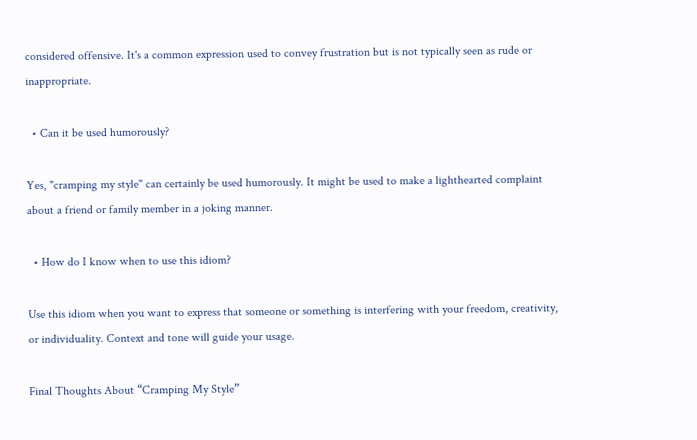considered offensive. It's a common expression used to convey frustration but is not typically seen as rude or inappropriate.

  • Can it be used humorously?

Yes, "cramping my style" can certainly be used humorously. It might be used to make a lighthearted complaint about a friend or family member in a joking manner.

  • How do I know when to use this idiom?

Use this idiom when you want to express that someone or something is interfering with your freedom, creativity, or individuality. Context and tone will guide your usage.

Final Thoughts About “Cramping My Style”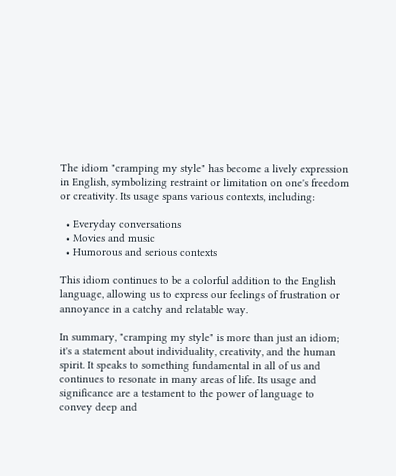The idiom "cramping my style" has become a lively expression in English, symbolizing restraint or limitation on one's freedom or creativity. Its usage spans various contexts, including:

  • Everyday conversations
  • Movies and music
  • Humorous and serious contexts

This idiom continues to be a colorful addition to the English language, allowing us to express our feelings of frustration or annoyance in a catchy and relatable way.

In summary, "cramping my style" is more than just an idiom; it's a statement about individuality, creativity, and the human spirit. It speaks to something fundamental in all of us and continues to resonate in many areas of life. Its usage and significance are a testament to the power of language to convey deep and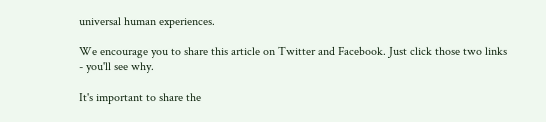universal human experiences.

We encourage you to share this article on Twitter and Facebook. Just click those two links - you'll see why.

It's important to share the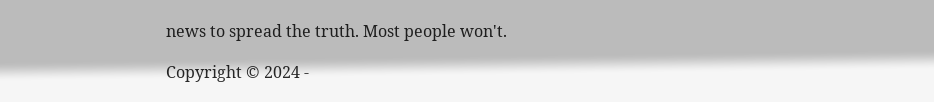news to spread the truth. Most people won't.

Copyright © 2024 -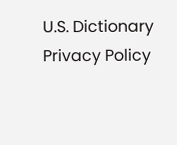U.S. Dictionary
Privacy Policy